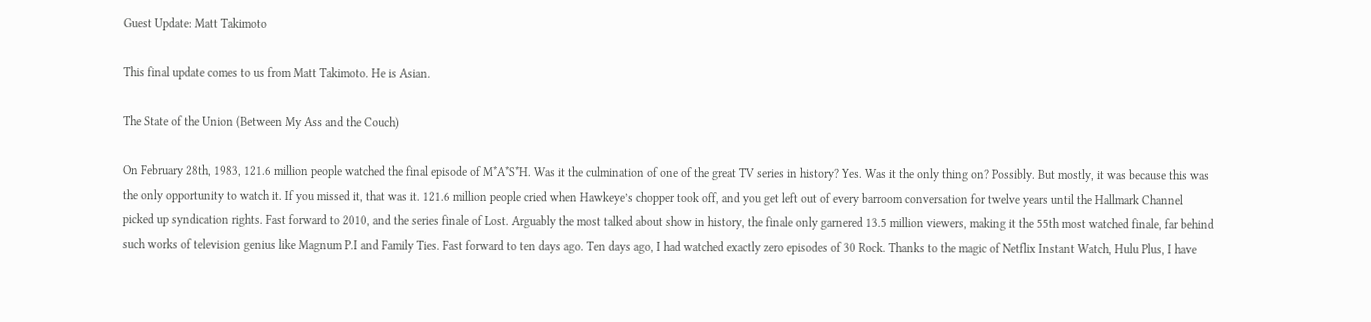Guest Update: Matt Takimoto

This final update comes to us from Matt Takimoto. He is Asian.

The State of the Union (Between My Ass and the Couch)

On February 28th, 1983, 121.6 million people watched the final episode of M*A*S*H. Was it the culmination of one of the great TV series in history? Yes. Was it the only thing on? Possibly. But mostly, it was because this was the only opportunity to watch it. If you missed it, that was it. 121.6 million people cried when Hawkeye’s chopper took off, and you get left out of every barroom conversation for twelve years until the Hallmark Channel picked up syndication rights. Fast forward to 2010, and the series finale of Lost. Arguably the most talked about show in history, the finale only garnered 13.5 million viewers, making it the 55th most watched finale, far behind such works of television genius like Magnum P.I and Family Ties. Fast forward to ten days ago. Ten days ago, I had watched exactly zero episodes of 30 Rock. Thanks to the magic of Netflix Instant Watch, Hulu Plus, I have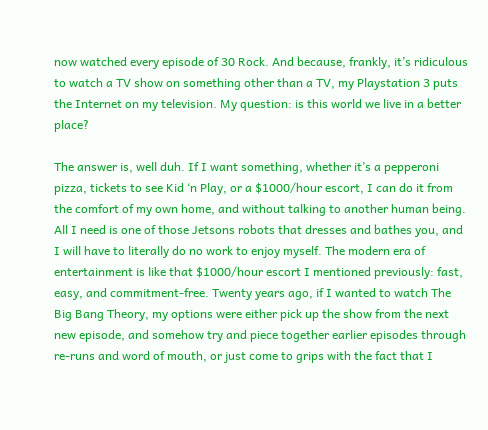now watched every episode of 30 Rock. And because, frankly, it’s ridiculous to watch a TV show on something other than a TV, my Playstation 3 puts the Internet on my television. My question: is this world we live in a better place?

The answer is, well duh. If I want something, whether it’s a pepperoni pizza, tickets to see Kid ‘n Play, or a $1000/hour escort, I can do it from the comfort of my own home, and without talking to another human being. All I need is one of those Jetsons robots that dresses and bathes you, and I will have to literally do no work to enjoy myself. The modern era of entertainment is like that $1000/hour escort I mentioned previously: fast, easy, and commitment-free. Twenty years ago, if I wanted to watch The Big Bang Theory, my options were either pick up the show from the next new episode, and somehow try and piece together earlier episodes through re-runs and word of mouth, or just come to grips with the fact that I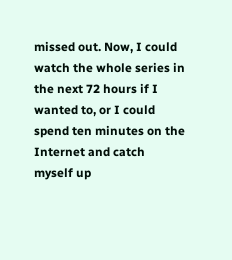missed out. Now, I could watch the whole series in the next 72 hours if I wanted to, or I could spend ten minutes on the Internet and catch myself up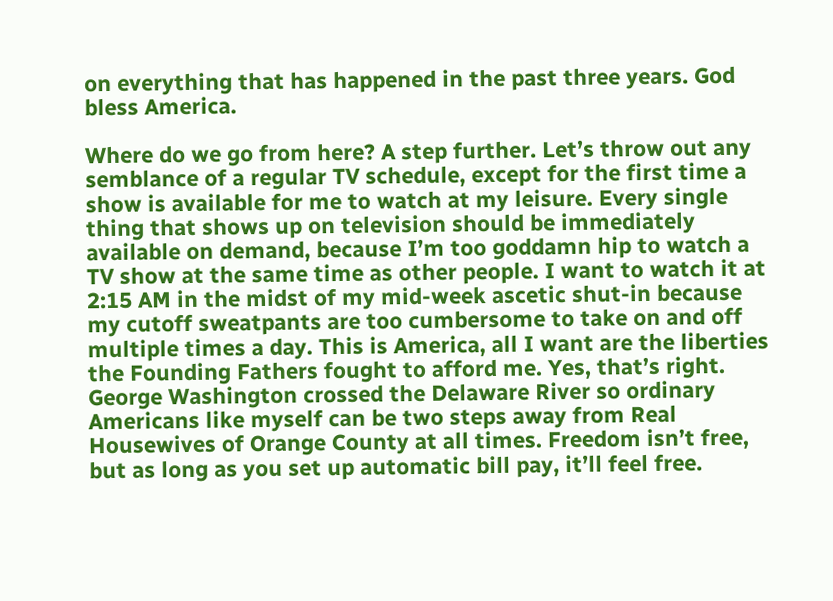on everything that has happened in the past three years. God bless America.

Where do we go from here? A step further. Let’s throw out any semblance of a regular TV schedule, except for the first time a show is available for me to watch at my leisure. Every single thing that shows up on television should be immediately available on demand, because I’m too goddamn hip to watch a TV show at the same time as other people. I want to watch it at 2:15 AM in the midst of my mid-week ascetic shut-in because my cutoff sweatpants are too cumbersome to take on and off multiple times a day. This is America, all I want are the liberties the Founding Fathers fought to afford me. Yes, that’s right. George Washington crossed the Delaware River so ordinary Americans like myself can be two steps away from Real Housewives of Orange County at all times. Freedom isn’t free, but as long as you set up automatic bill pay, it’ll feel free.